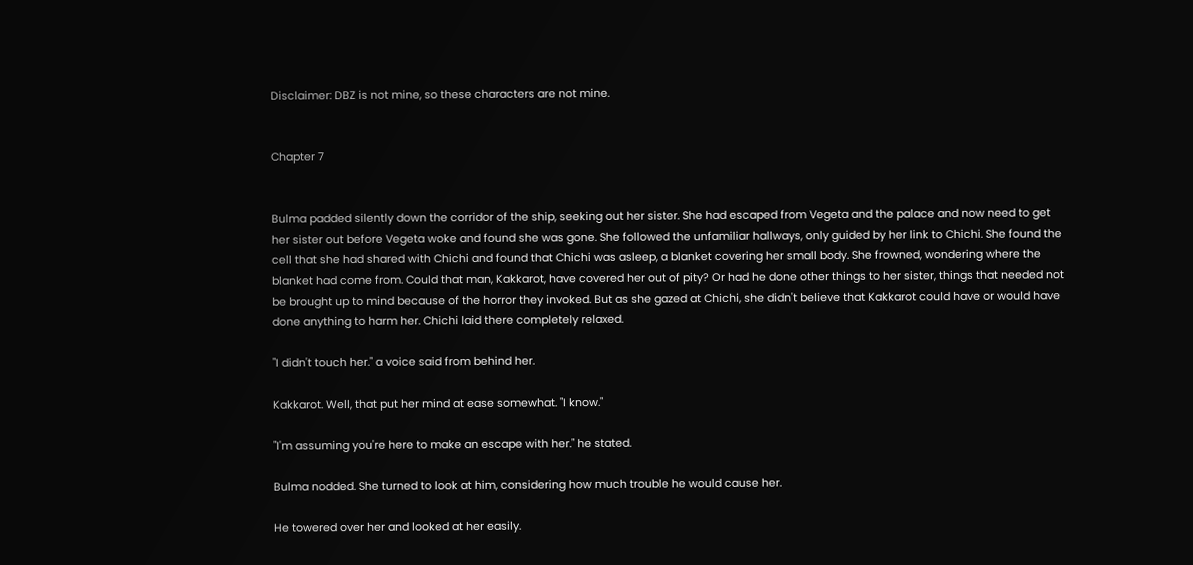Disclaimer: DBZ is not mine, so these characters are not mine.


Chapter 7


Bulma padded silently down the corridor of the ship, seeking out her sister. She had escaped from Vegeta and the palace and now need to get her sister out before Vegeta woke and found she was gone. She followed the unfamiliar hallways, only guided by her link to Chichi. She found the cell that she had shared with Chichi and found that Chichi was asleep, a blanket covering her small body. She frowned, wondering where the blanket had come from. Could that man, Kakkarot, have covered her out of pity? Or had he done other things to her sister, things that needed not be brought up to mind because of the horror they invoked. But as she gazed at Chichi, she didn't believe that Kakkarot could have or would have done anything to harm her. Chichi laid there completely relaxed.

"I didn't touch her." a voice said from behind her.

Kakkarot. Well, that put her mind at ease somewhat. "I know."

"I'm assuming you're here to make an escape with her." he stated.

Bulma nodded. She turned to look at him, considering how much trouble he would cause her.

He towered over her and looked at her easily.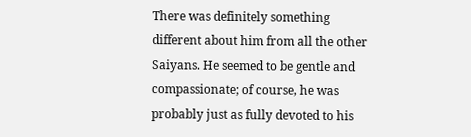There was definitely something different about him from all the other Saiyans. He seemed to be gentle and compassionate; of course, he was probably just as fully devoted to his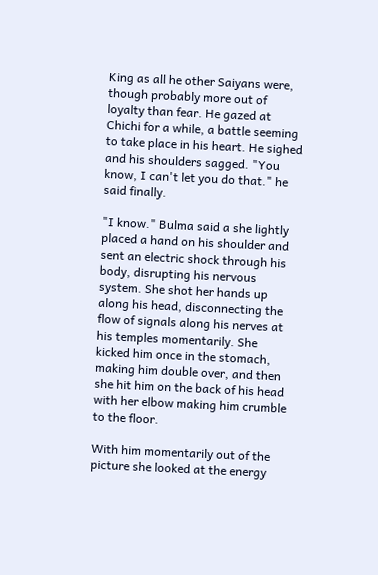King as all he other Saiyans were, though probably more out of loyalty than fear. He gazed at Chichi for a while, a battle seeming to take place in his heart. He sighed and his shoulders sagged. "You know, I can't let you do that." he said finally.

"I know." Bulma said a she lightly placed a hand on his shoulder and sent an electric shock through his body, disrupting his nervous system. She shot her hands up along his head, disconnecting the flow of signals along his nerves at his temples momentarily. She kicked him once in the stomach, making him double over, and then she hit him on the back of his head with her elbow making him crumble to the floor.

With him momentarily out of the picture she looked at the energy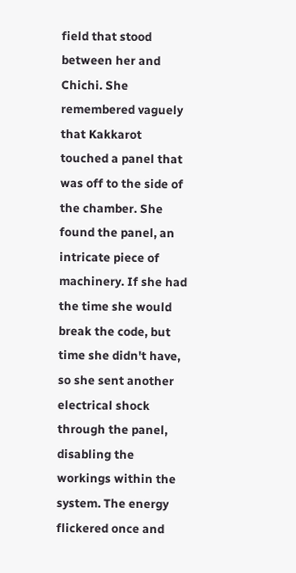field that stood between her and Chichi. She remembered vaguely that Kakkarot touched a panel that was off to the side of the chamber. She found the panel, an intricate piece of machinery. If she had the time she would break the code, but time she didn't have, so she sent another electrical shock through the panel, disabling the workings within the system. The energy flickered once and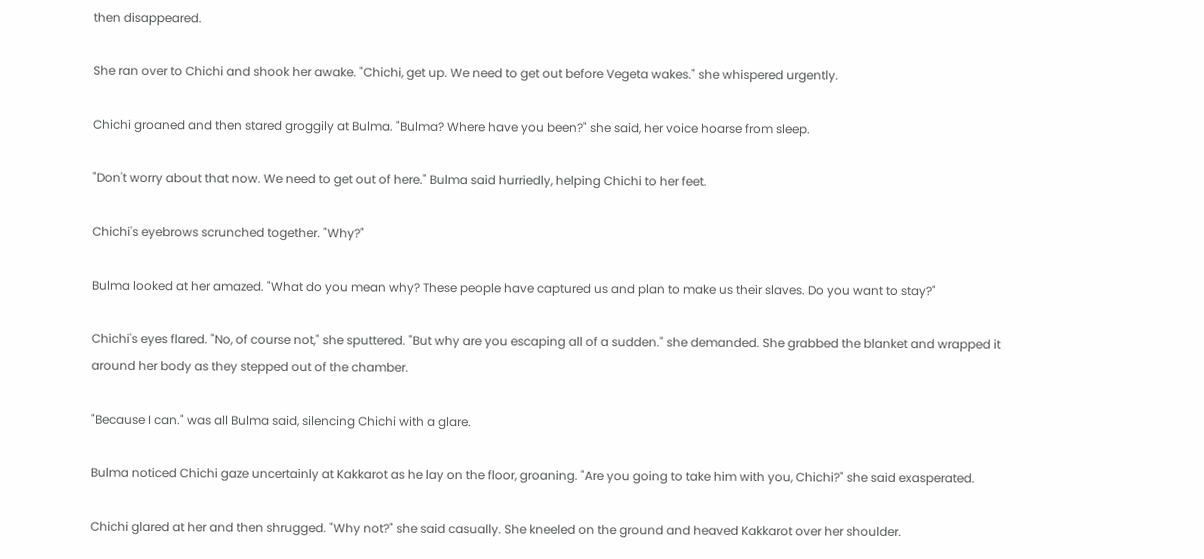then disappeared.

She ran over to Chichi and shook her awake. "Chichi, get up. We need to get out before Vegeta wakes." she whispered urgently.

Chichi groaned and then stared groggily at Bulma. "Bulma? Where have you been?" she said, her voice hoarse from sleep.

"Don't worry about that now. We need to get out of here." Bulma said hurriedly, helping Chichi to her feet.

Chichi's eyebrows scrunched together. "Why?"

Bulma looked at her amazed. "What do you mean why? These people have captured us and plan to make us their slaves. Do you want to stay?"

Chichi's eyes flared. "No, of course not," she sputtered. "But why are you escaping all of a sudden." she demanded. She grabbed the blanket and wrapped it around her body as they stepped out of the chamber.

"Because I can." was all Bulma said, silencing Chichi with a glare.

Bulma noticed Chichi gaze uncertainly at Kakkarot as he lay on the floor, groaning. "Are you going to take him with you, Chichi?" she said exasperated.

Chichi glared at her and then shrugged. "Why not?" she said casually. She kneeled on the ground and heaved Kakkarot over her shoulder.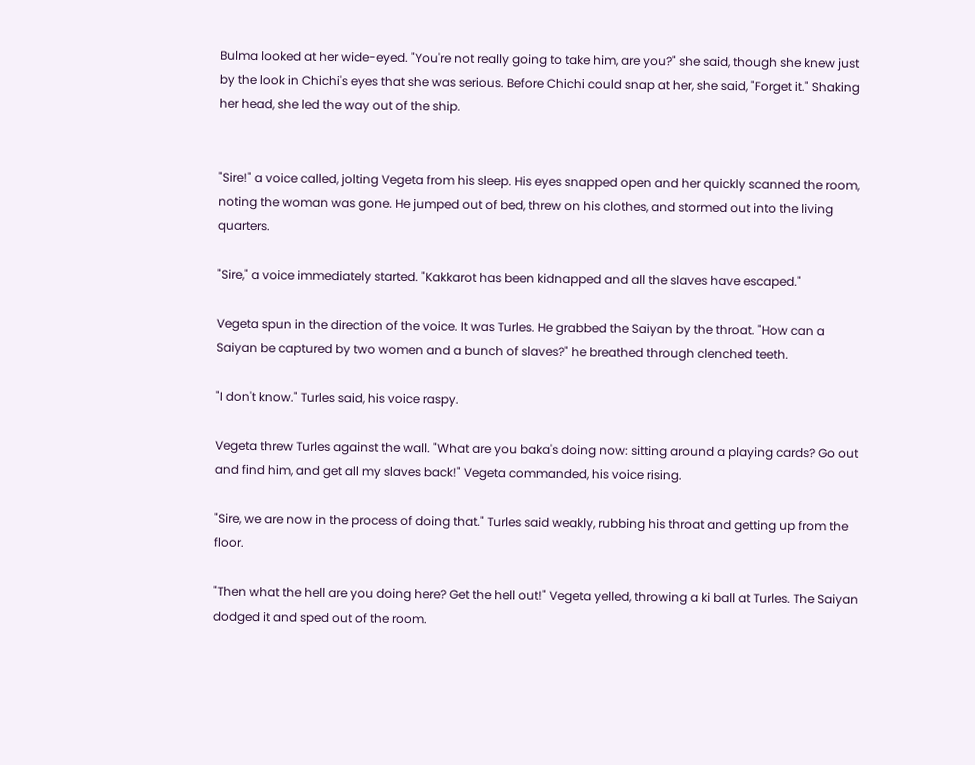Bulma looked at her wide-eyed. "You're not really going to take him, are you?" she said, though she knew just by the look in Chichi's eyes that she was serious. Before Chichi could snap at her, she said, "Forget it." Shaking her head, she led the way out of the ship.


"Sire!" a voice called, jolting Vegeta from his sleep. His eyes snapped open and her quickly scanned the room, noting the woman was gone. He jumped out of bed, threw on his clothes, and stormed out into the living quarters.

"Sire," a voice immediately started. "Kakkarot has been kidnapped and all the slaves have escaped."

Vegeta spun in the direction of the voice. It was Turles. He grabbed the Saiyan by the throat. "How can a Saiyan be captured by two women and a bunch of slaves?" he breathed through clenched teeth.

"I don't know." Turles said, his voice raspy.

Vegeta threw Turles against the wall. "What are you baka's doing now: sitting around a playing cards? Go out and find him, and get all my slaves back!" Vegeta commanded, his voice rising.

"Sire, we are now in the process of doing that." Turles said weakly, rubbing his throat and getting up from the floor.

"Then what the hell are you doing here? Get the hell out!" Vegeta yelled, throwing a ki ball at Turles. The Saiyan dodged it and sped out of the room.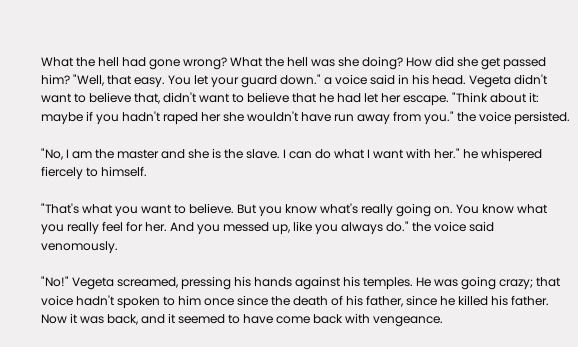What the hell had gone wrong? What the hell was she doing? How did she get passed him? "Well, that easy. You let your guard down." a voice said in his head. Vegeta didn't want to believe that, didn't want to believe that he had let her escape. "Think about it: maybe if you hadn't raped her she wouldn't have run away from you." the voice persisted.

"No, I am the master and she is the slave. I can do what I want with her." he whispered fiercely to himself.

"That's what you want to believe. But you know what's really going on. You know what you really feel for her. And you messed up, like you always do." the voice said venomously.

"No!" Vegeta screamed, pressing his hands against his temples. He was going crazy; that voice hadn't spoken to him once since the death of his father, since he killed his father. Now it was back, and it seemed to have come back with vengeance.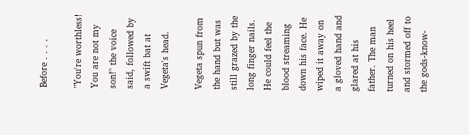Before . . . .

"You're worthless! You are not my son!" the voice said, followed by a swift bat at Vegeta's head.

Vegeta spun from the hand but was still grazed by the long finger nails. He could feel the blood streaming down his face. He wiped it away on a gloved hand and glared at his father. The man turned on his heel and stormed off to the gods-know-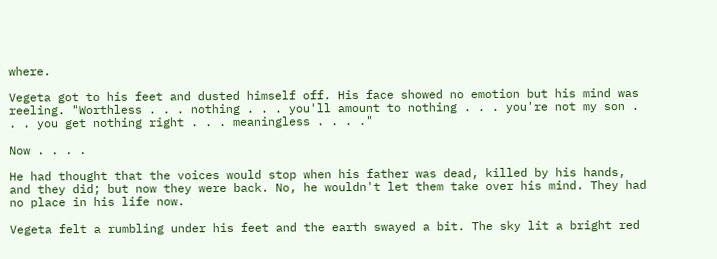where.

Vegeta got to his feet and dusted himself off. His face showed no emotion but his mind was reeling. "Worthless . . . nothing . . . you'll amount to nothing . . . you're not my son . . . you get nothing right . . . meaningless . . . ."

Now . . . .

He had thought that the voices would stop when his father was dead, killed by his hands, and they did; but now they were back. No, he wouldn't let them take over his mind. They had no place in his life now.

Vegeta felt a rumbling under his feet and the earth swayed a bit. The sky lit a bright red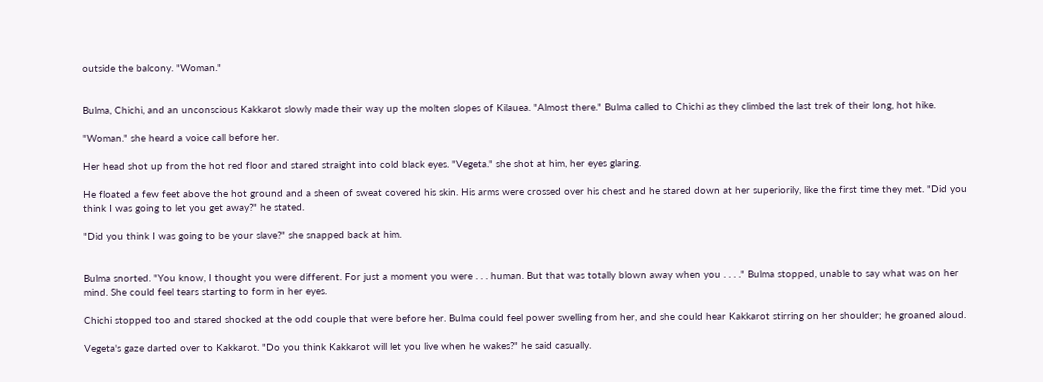outside the balcony. "Woman."


Bulma, Chichi, and an unconscious Kakkarot slowly made their way up the molten slopes of Kilauea. "Almost there." Bulma called to Chichi as they climbed the last trek of their long, hot hike.

"Woman." she heard a voice call before her.

Her head shot up from the hot red floor and stared straight into cold black eyes. "Vegeta." she shot at him, her eyes glaring.

He floated a few feet above the hot ground and a sheen of sweat covered his skin. His arms were crossed over his chest and he stared down at her superiorily, like the first time they met. "Did you think I was going to let you get away?" he stated.

"Did you think I was going to be your slave?" she snapped back at him.


Bulma snorted. "You know, I thought you were different. For just a moment you were . . . human. But that was totally blown away when you . . . ." Bulma stopped, unable to say what was on her mind. She could feel tears starting to form in her eyes.

Chichi stopped too and stared shocked at the odd couple that were before her. Bulma could feel power swelling from her, and she could hear Kakkarot stirring on her shoulder; he groaned aloud.

Vegeta's gaze darted over to Kakkarot. "Do you think Kakkarot will let you live when he wakes?" he said casually.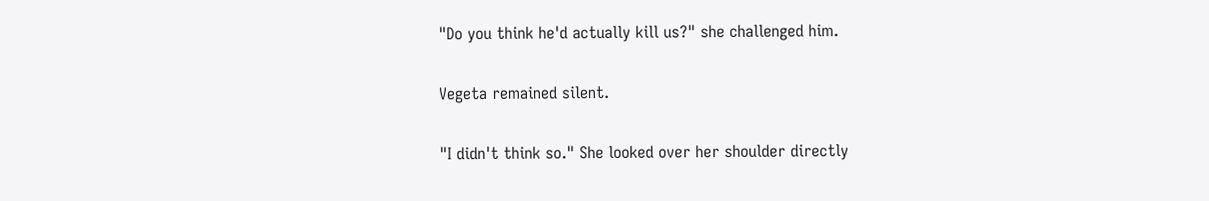"Do you think he'd actually kill us?" she challenged him.

Vegeta remained silent.

"I didn't think so." She looked over her shoulder directly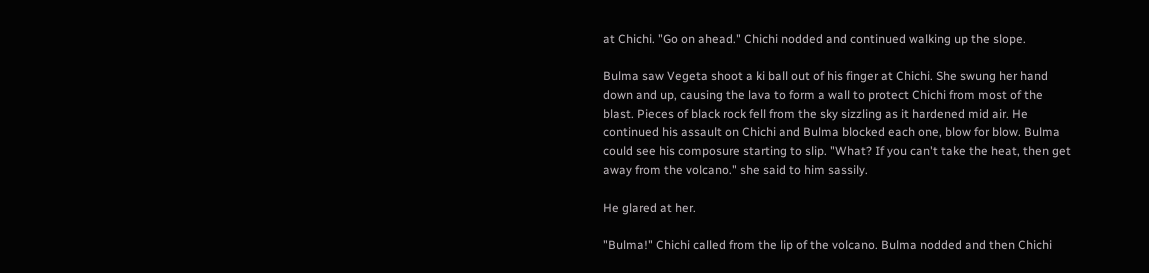at Chichi. "Go on ahead." Chichi nodded and continued walking up the slope.

Bulma saw Vegeta shoot a ki ball out of his finger at Chichi. She swung her hand down and up, causing the lava to form a wall to protect Chichi from most of the blast. Pieces of black rock fell from the sky sizzling as it hardened mid air. He continued his assault on Chichi and Bulma blocked each one, blow for blow. Bulma could see his composure starting to slip. "What? If you can't take the heat, then get away from the volcano." she said to him sassily.

He glared at her.

"Bulma!" Chichi called from the lip of the volcano. Bulma nodded and then Chichi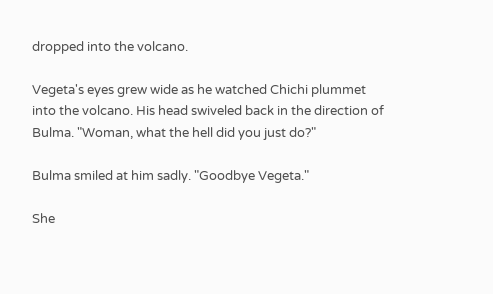dropped into the volcano.

Vegeta's eyes grew wide as he watched Chichi plummet into the volcano. His head swiveled back in the direction of Bulma. "Woman, what the hell did you just do?"

Bulma smiled at him sadly. "Goodbye Vegeta."

She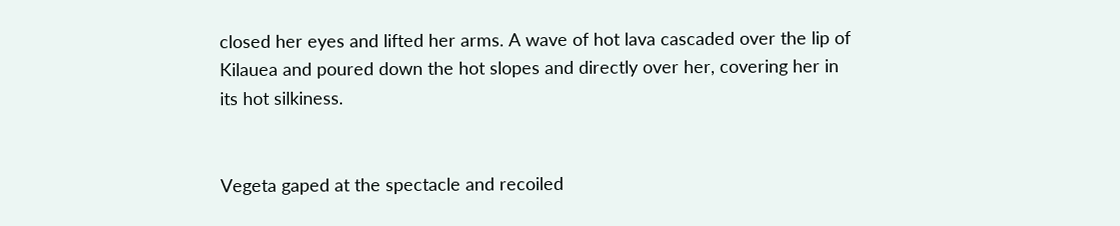closed her eyes and lifted her arms. A wave of hot lava cascaded over the lip of Kilauea and poured down the hot slopes and directly over her, covering her in its hot silkiness.


Vegeta gaped at the spectacle and recoiled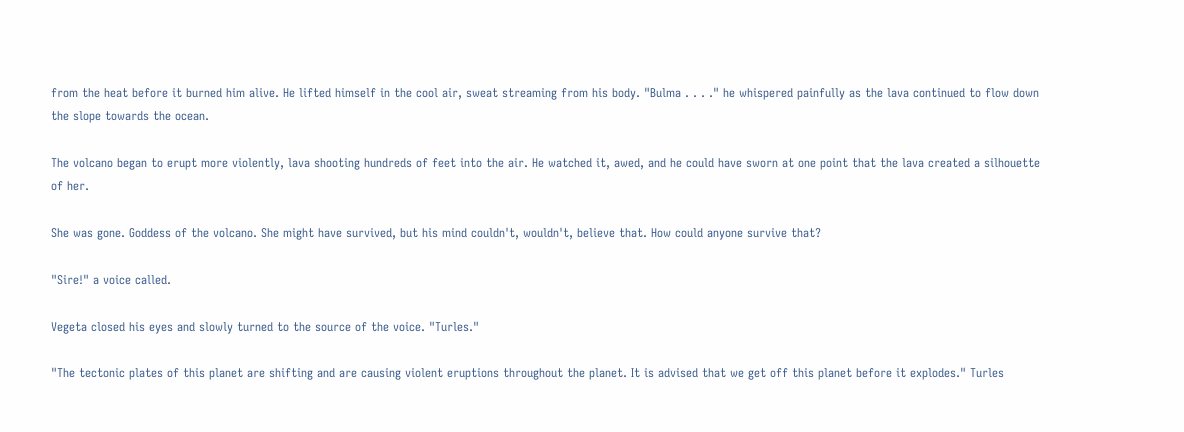from the heat before it burned him alive. He lifted himself in the cool air, sweat streaming from his body. "Bulma . . . ." he whispered painfully as the lava continued to flow down the slope towards the ocean.

The volcano began to erupt more violently, lava shooting hundreds of feet into the air. He watched it, awed, and he could have sworn at one point that the lava created a silhouette of her.

She was gone. Goddess of the volcano. She might have survived, but his mind couldn't, wouldn't, believe that. How could anyone survive that?

"Sire!" a voice called.

Vegeta closed his eyes and slowly turned to the source of the voice. "Turles."

"The tectonic plates of this planet are shifting and are causing violent eruptions throughout the planet. It is advised that we get off this planet before it explodes." Turles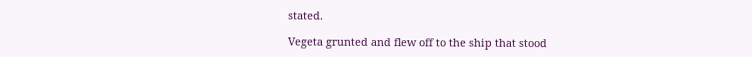stated.

Vegeta grunted and flew off to the ship that stood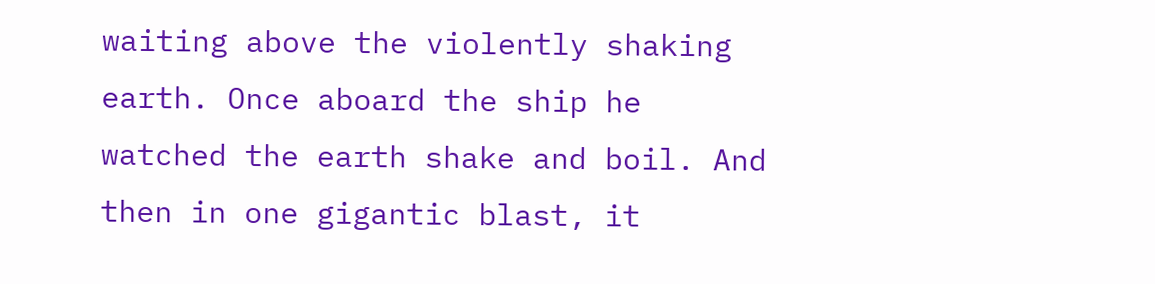waiting above the violently shaking earth. Once aboard the ship he watched the earth shake and boil. And then in one gigantic blast, it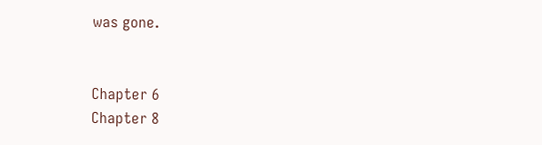was gone.


Chapter 6
Chapter 8